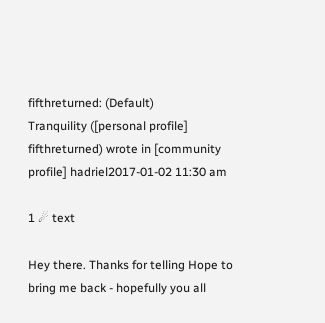fifthreturned: (Default)
Tranquility ([personal profile] fifthreturned) wrote in [community profile] hadriel2017-01-02 11:30 am

1 ☄ text

Hey there. Thanks for telling Hope to bring me back - hopefully you all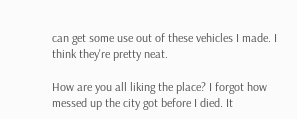can get some use out of these vehicles I made. I think they're pretty neat.

How are you all liking the place? I forgot how messed up the city got before I died. It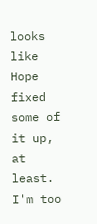looks like Hope fixed some of it up, at least. I'm too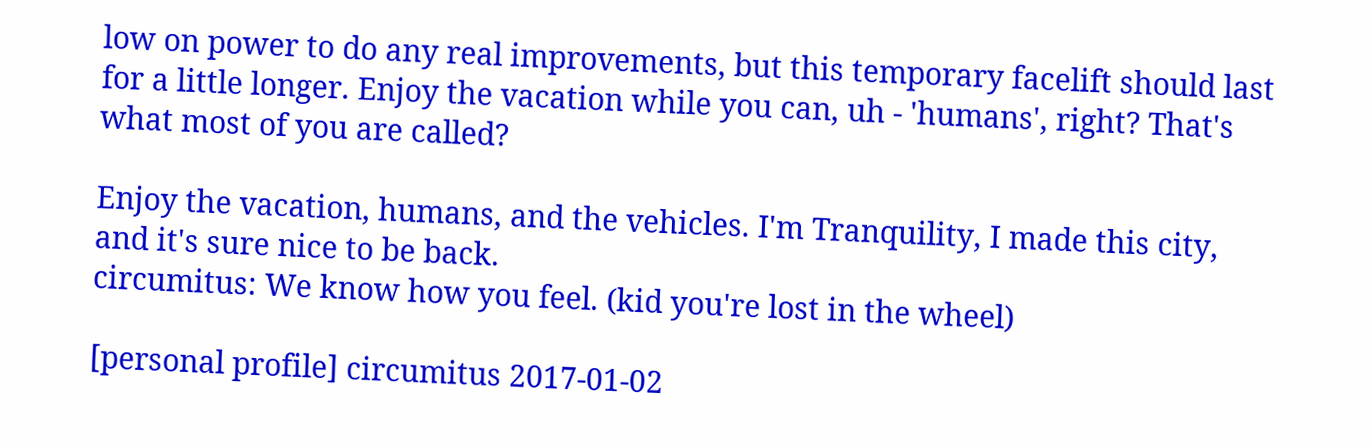low on power to do any real improvements, but this temporary facelift should last for a little longer. Enjoy the vacation while you can, uh - 'humans', right? That's what most of you are called?

Enjoy the vacation, humans, and the vehicles. I'm Tranquility, I made this city, and it's sure nice to be back.
circumitus: We know how you feel. (kid you're lost in the wheel)

[personal profile] circumitus 2017-01-02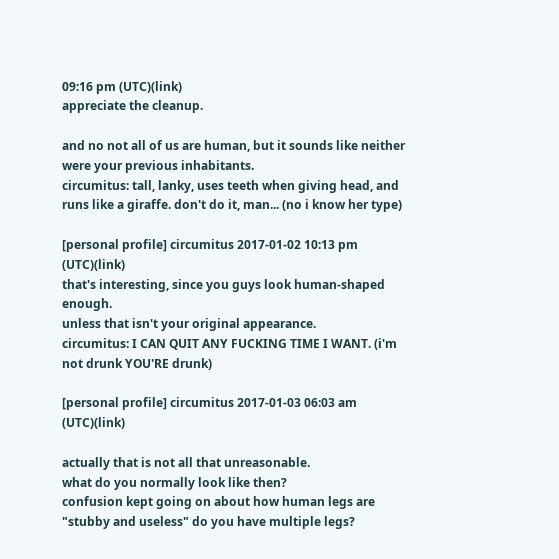09:16 pm (UTC)(link)
appreciate the cleanup.

and no not all of us are human, but it sounds like neither were your previous inhabitants.
circumitus: tall, lanky, uses teeth when giving head, and runs like a giraffe. don't do it, man... (no i know her type)

[personal profile] circumitus 2017-01-02 10:13 pm (UTC)(link)
that's interesting, since you guys look human-shaped enough.
unless that isn't your original appearance.
circumitus: I CAN QUIT ANY FUCKING TIME I WANT. (i'm not drunk YOU'RE drunk)

[personal profile] circumitus 2017-01-03 06:03 am (UTC)(link)

actually that is not all that unreasonable.
what do you normally look like then?
confusion kept going on about how human legs are "stubby and useless" do you have multiple legs?